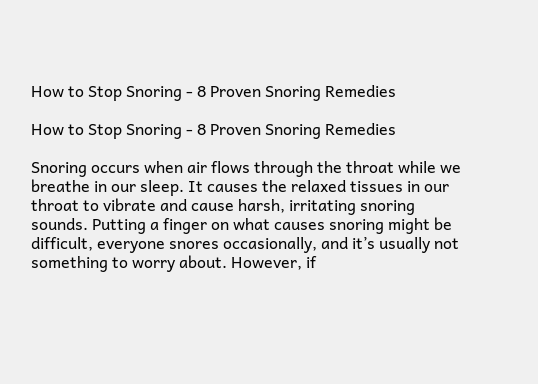How to Stop Snoring - 8 Proven Snoring Remedies

How to Stop Snoring - 8 Proven Snoring Remedies

Snoring occurs when air flows through the throat while we breathe in our sleep. It causes the relaxed tissues in our throat to vibrate and cause harsh, irritating snoring sounds. Putting a finger on what causes snoring might be difficult, everyone snores occasionally, and it’s usually not something to worry about. However, if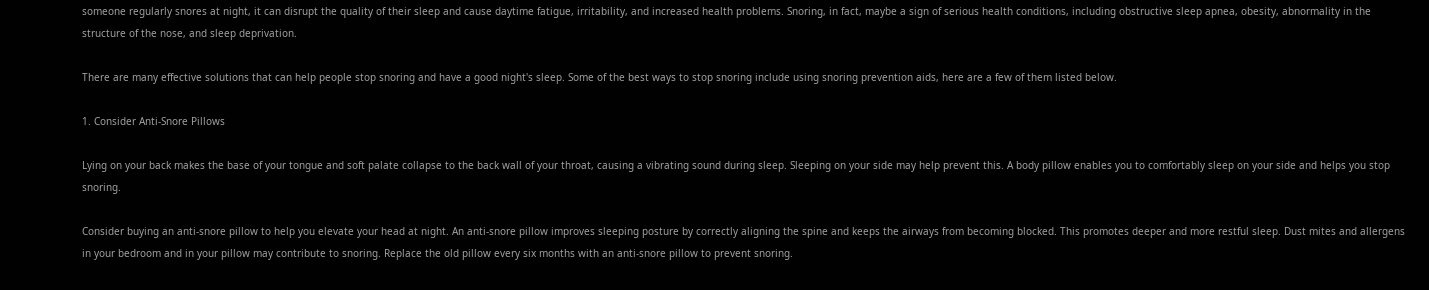someone regularly snores at night, it can disrupt the quality of their sleep and cause daytime fatigue, irritability, and increased health problems. Snoring, in fact, maybe a sign of serious health conditions, including obstructive sleep apnea, obesity, abnormality in the structure of the nose, and sleep deprivation.

There are many effective solutions that can help people stop snoring and have a good night's sleep. Some of the best ways to stop snoring include using snoring prevention aids, here are a few of them listed below.

1. Consider Anti-Snore Pillows

Lying on your back makes the base of your tongue and soft palate collapse to the back wall of your throat, causing a vibrating sound during sleep. Sleeping on your side may help prevent this. A body pillow enables you to comfortably sleep on your side and helps you stop snoring.

Consider buying an anti-snore pillow to help you elevate your head at night. An anti-snore pillow improves sleeping posture by correctly aligning the spine and keeps the airways from becoming blocked. This promotes deeper and more restful sleep. Dust mites and allergens in your bedroom and in your pillow may contribute to snoring. Replace the old pillow every six months with an anti-snore pillow to prevent snoring.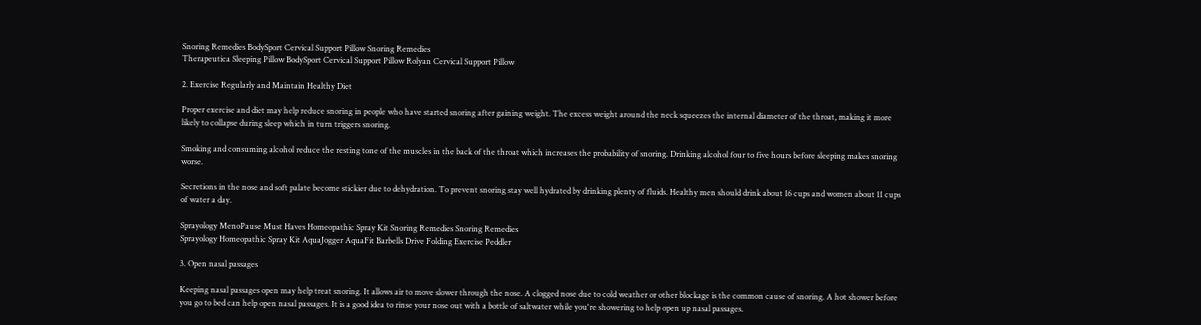Snoring Remedies BodySport Cervical Support Pillow Snoring Remedies
Therapeutica Sleeping Pillow BodySport Cervical Support Pillow Rolyan Cervical Support Pillow

2. Exercise Regularly and Maintain Healthy Diet

Proper exercise and diet may help reduce snoring in people who have started snoring after gaining weight. The excess weight around the neck squeezes the internal diameter of the throat, making it more likely to collapse during sleep which in turn triggers snoring.

Smoking and consuming alcohol reduce the resting tone of the muscles in the back of the throat which increases the probability of snoring. Drinking alcohol four to five hours before sleeping makes snoring worse.

Secretions in the nose and soft palate become stickier due to dehydration. To prevent snoring stay well hydrated by drinking plenty of fluids. Healthy men should drink about 16 cups and women about 11 cups of water a day.

Sprayology MenoPause Must Haves Homeopathic Spray Kit Snoring Remedies Snoring Remedies
Sprayology Homeopathic Spray Kit AquaJogger AquaFit Barbells Drive Folding Exercise Peddler

3. Open nasal passages

Keeping nasal passages open may help treat snoring. It allows air to move slower through the nose. A clogged nose due to cold weather or other blockage is the common cause of snoring. A hot shower before you go to bed can help open nasal passages. It is a good idea to rinse your nose out with a bottle of saltwater while you're showering to help open up nasal passages.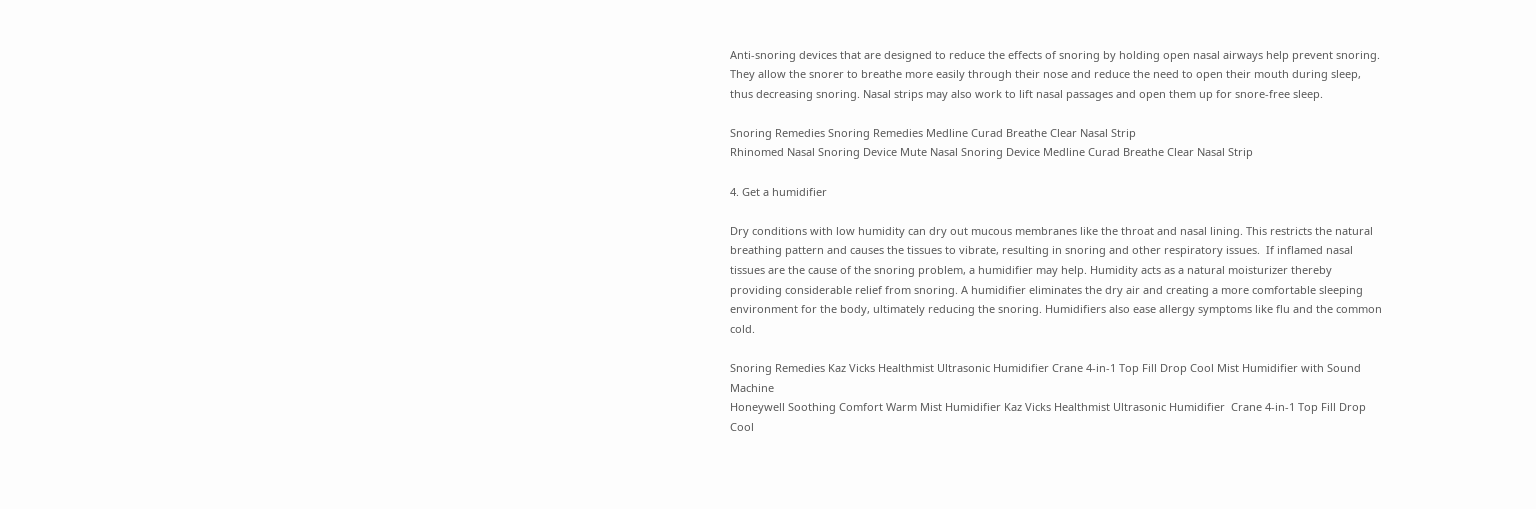Anti-snoring devices that are designed to reduce the effects of snoring by holding open nasal airways help prevent snoring. They allow the snorer to breathe more easily through their nose and reduce the need to open their mouth during sleep, thus decreasing snoring. Nasal strips may also work to lift nasal passages and open them up for snore-free sleep.

Snoring Remedies Snoring Remedies Medline Curad Breathe Clear Nasal Strip
Rhinomed Nasal Snoring Device Mute Nasal Snoring Device Medline Curad Breathe Clear Nasal Strip

4. Get a humidifier

Dry conditions with low humidity can dry out mucous membranes like the throat and nasal lining. This restricts the natural breathing pattern and causes the tissues to vibrate, resulting in snoring and other respiratory issues.  If inflamed nasal tissues are the cause of the snoring problem, a humidifier may help. Humidity acts as a natural moisturizer thereby providing considerable relief from snoring. A humidifier eliminates the dry air and creating a more comfortable sleeping environment for the body, ultimately reducing the snoring. Humidifiers also ease allergy symptoms like flu and the common cold.

Snoring Remedies Kaz Vicks Healthmist Ultrasonic Humidifier Crane 4-in-1 Top Fill Drop Cool Mist Humidifier with Sound Machine
Honeywell Soothing Comfort Warm Mist Humidifier Kaz Vicks Healthmist Ultrasonic Humidifier  Crane 4-in-1 Top Fill Drop Cool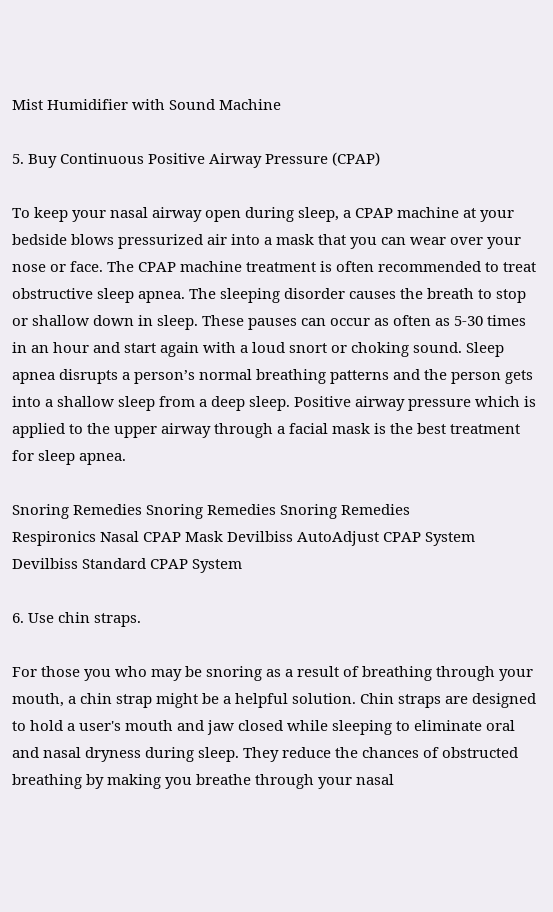Mist Humidifier with Sound Machine

5. Buy Continuous Positive Airway Pressure (CPAP)

To keep your nasal airway open during sleep, a CPAP machine at your bedside blows pressurized air into a mask that you can wear over your nose or face. The CPAP machine treatment is often recommended to treat obstructive sleep apnea. The sleeping disorder causes the breath to stop or shallow down in sleep. These pauses can occur as often as 5-30 times in an hour and start again with a loud snort or choking sound. Sleep apnea disrupts a person’s normal breathing patterns and the person gets into a shallow sleep from a deep sleep. Positive airway pressure which is applied to the upper airway through a facial mask is the best treatment for sleep apnea.

Snoring Remedies Snoring Remedies Snoring Remedies
Respironics Nasal CPAP Mask Devilbiss AutoAdjust CPAP System Devilbiss Standard CPAP System

6. Use chin straps.

For those you who may be snoring as a result of breathing through your mouth, a chin strap might be a helpful solution. Chin straps are designed to hold a user's mouth and jaw closed while sleeping to eliminate oral and nasal dryness during sleep. They reduce the chances of obstructed breathing by making you breathe through your nasal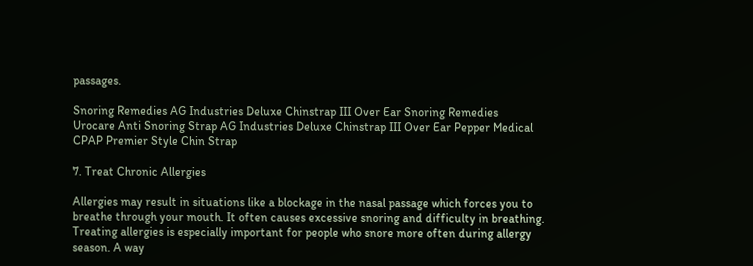passages.

Snoring Remedies AG Industries Deluxe Chinstrap III Over Ear Snoring Remedies
Urocare Anti Snoring Strap AG Industries Deluxe Chinstrap III Over Ear Pepper Medical CPAP Premier Style Chin Strap

7. Treat Chronic Allergies

Allergies may result in situations like a blockage in the nasal passage which forces you to breathe through your mouth. It often causes excessive snoring and difficulty in breathing. Treating allergies is especially important for people who snore more often during allergy season. A way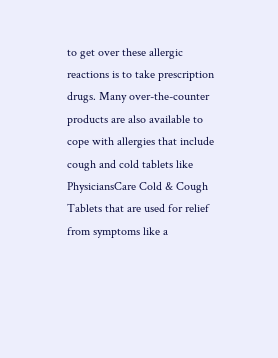to get over these allergic reactions is to take prescription drugs. Many over-the-counter products are also available to cope with allergies that include cough and cold tablets like PhysiciansCare Cold & Cough Tablets that are used for relief from symptoms like a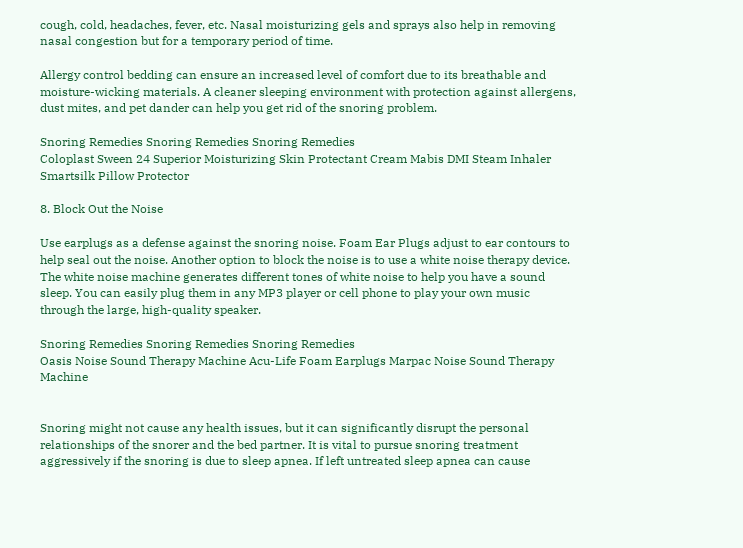cough, cold, headaches, fever, etc. Nasal moisturizing gels and sprays also help in removing nasal congestion but for a temporary period of time.

Allergy control bedding can ensure an increased level of comfort due to its breathable and moisture-wicking materials. A cleaner sleeping environment with protection against allergens, dust mites, and pet dander can help you get rid of the snoring problem.

Snoring Remedies Snoring Remedies Snoring Remedies
Coloplast Sween 24 Superior Moisturizing Skin Protectant Cream Mabis DMI Steam Inhaler Smartsilk Pillow Protector

8. Block Out the Noise

Use earplugs as a defense against the snoring noise. Foam Ear Plugs adjust to ear contours to help seal out the noise. Another option to block the noise is to use a white noise therapy device. The white noise machine generates different tones of white noise to help you have a sound sleep. You can easily plug them in any MP3 player or cell phone to play your own music through the large, high-quality speaker.

Snoring Remedies Snoring Remedies Snoring Remedies
Oasis Noise Sound Therapy Machine Acu-Life Foam Earplugs Marpac Noise Sound Therapy Machine


Snoring might not cause any health issues, but it can significantly disrupt the personal relationships of the snorer and the bed partner. It is vital to pursue snoring treatment aggressively if the snoring is due to sleep apnea. If left untreated sleep apnea can cause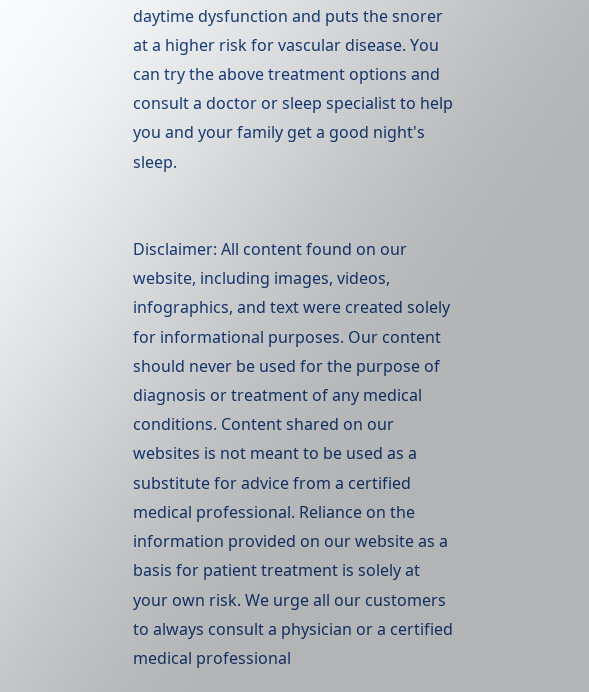daytime dysfunction and puts the snorer at a higher risk for vascular disease. You can try the above treatment options and consult a doctor or sleep specialist to help you and your family get a good night's sleep.


Disclaimer: All content found on our website, including images, videos, infographics, and text were created solely for informational purposes. Our content should never be used for the purpose of diagnosis or treatment of any medical conditions. Content shared on our websites is not meant to be used as a substitute for advice from a certified medical professional. Reliance on the information provided on our website as a basis for patient treatment is solely at your own risk. We urge all our customers to always consult a physician or a certified medical professional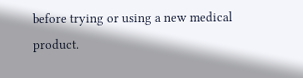before trying or using a new medical product.